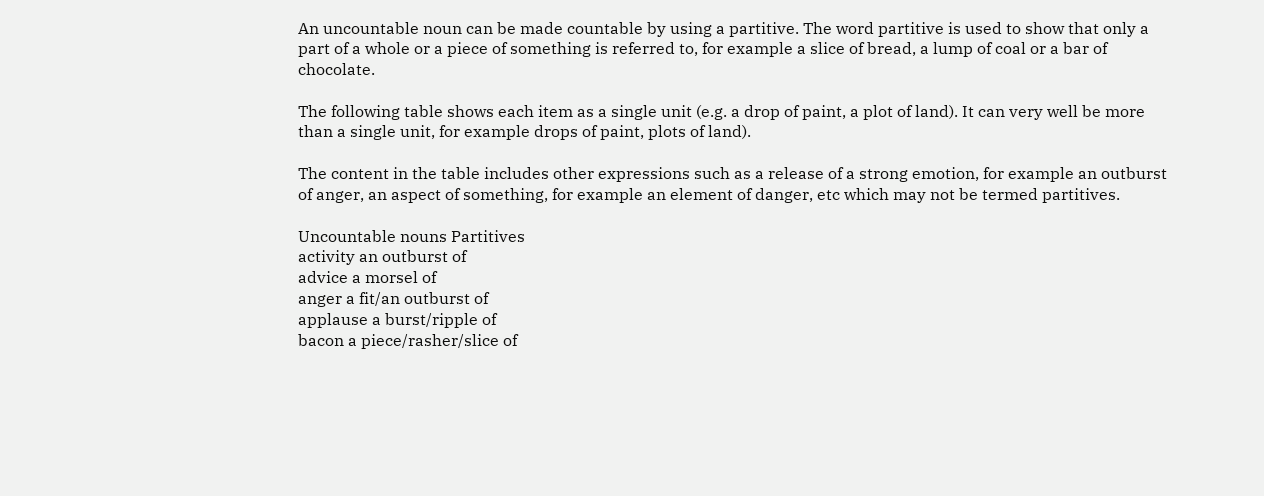An uncountable noun can be made countable by using a partitive. The word partitive is used to show that only a part of a whole or a piece of something is referred to, for example a slice of bread, a lump of coal or a bar of chocolate.

The following table shows each item as a single unit (e.g. a drop of paint, a plot of land). It can very well be more than a single unit, for example drops of paint, plots of land).

The content in the table includes other expressions such as a release of a strong emotion, for example an outburst of anger, an aspect of something, for example an element of danger, etc which may not be termed partitives.

Uncountable nouns Partitives
activity an outburst of
advice a morsel of
anger a fit/an outburst of
applause a burst/ripple of
bacon a piece/rasher/slice of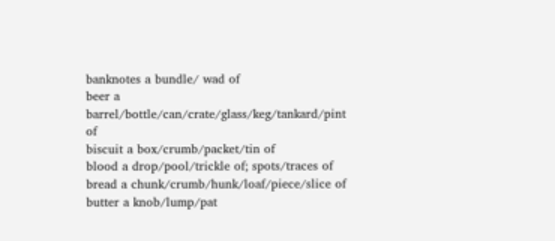banknotes a bundle/ wad of
beer a barrel/bottle/can/crate/glass/keg/tankard/pint of
biscuit a box/crumb/packet/tin of
blood a drop/pool/trickle of; spots/traces of
bread a chunk/crumb/hunk/loaf/piece/slice of
butter a knob/lump/pat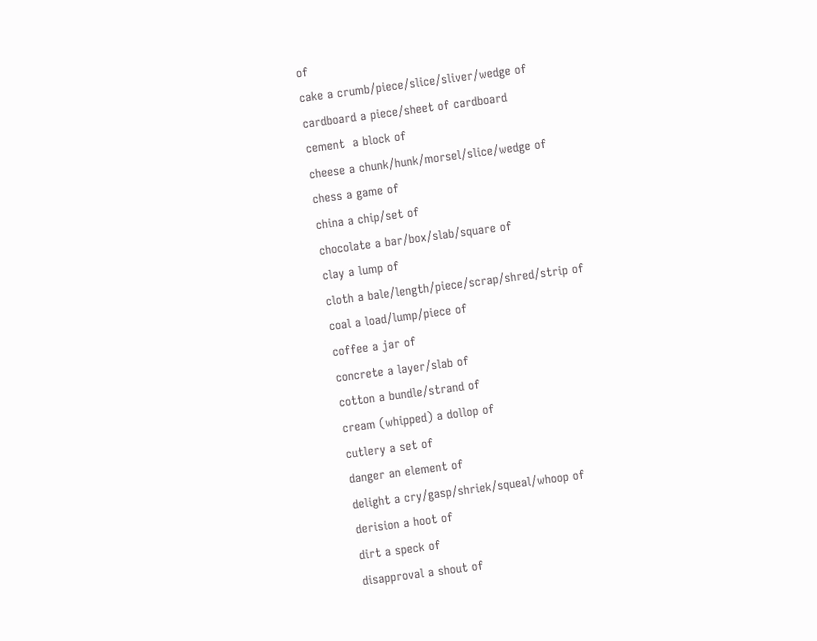of
cake a crumb/piece/slice/sliver/wedge of
cardboard a piece/sheet of cardboard
cement  a block of
cheese a chunk/hunk/morsel/slice/wedge of
chess a game of
china a chip/set of
chocolate a bar/box/slab/square of
clay a lump of
cloth a bale/length/piece/scrap/shred/strip of
coal a load/lump/piece of
coffee a jar of
concrete a layer/slab of
cotton a bundle/strand of
cream (whipped) a dollop of
cutlery a set of
danger an element of
delight a cry/gasp/shriek/squeal/whoop of
derision a hoot of
dirt a speck of
disapproval a shout of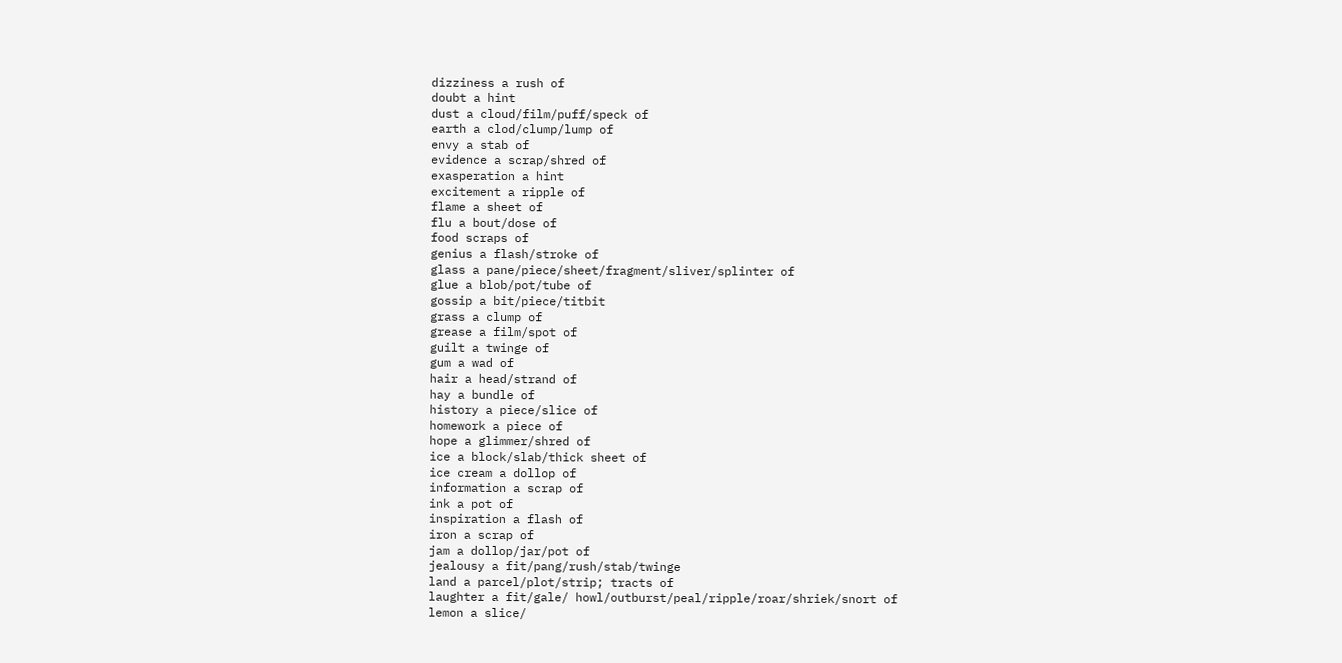dizziness a rush of
doubt a hint
dust a cloud/film/puff/speck of
earth a clod/clump/lump of
envy a stab of
evidence a scrap/shred of
exasperation a hint
excitement a ripple of
flame a sheet of
flu a bout/dose of
food scraps of
genius a flash/stroke of
glass a pane/piece/sheet/fragment/sliver/splinter of
glue a blob/pot/tube of
gossip a bit/piece/titbit
grass a clump of
grease a film/spot of
guilt a twinge of
gum a wad of
hair a head/strand of
hay a bundle of
history a piece/slice of
homework a piece of
hope a glimmer/shred of
ice a block/slab/thick sheet of
ice cream a dollop of
information a scrap of
ink a pot of
inspiration a flash of
iron a scrap of
jam a dollop/jar/pot of
jealousy a fit/pang/rush/stab/twinge
land a parcel/plot/strip; tracts of
laughter a fit/gale/ howl/outburst/peal/ripple/roar/shriek/snort of
lemon a slice/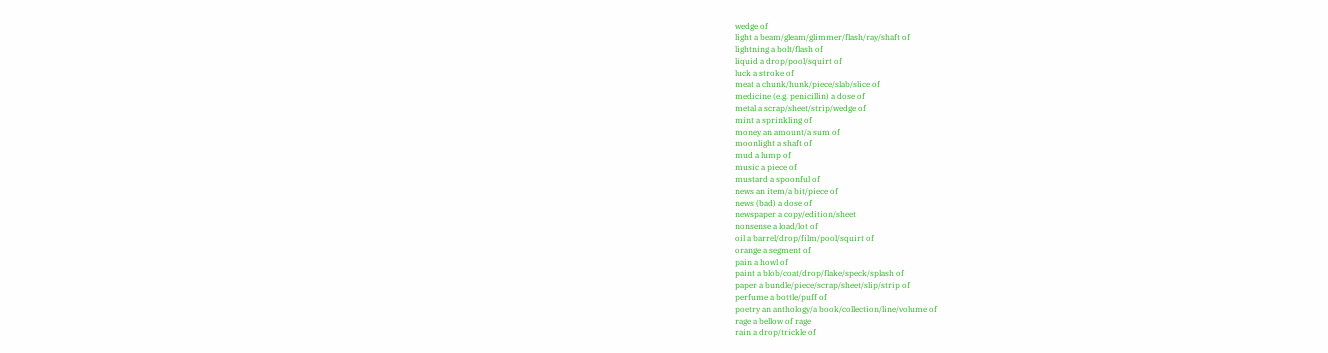wedge of
light a beam/gleam/glimmer/flash/ray/shaft of
lightning a bolt/flash of
liquid a drop/pool/squirt of
luck a stroke of
meat a chunk/hunk/piece/slab/slice of
medicine (e.g. penicillin) a dose of
metal a scrap/sheet/strip/wedge of
mint a sprinkling of
money an amount/a sum of
moonlight a shaft of
mud a lump of
music a piece of
mustard a spoonful of
news an item/a bit/piece of
news (bad) a dose of
newspaper a copy/edition/sheet
nonsense a load/lot of
oil a barrel/drop/film/pool/squirt of
orange a segment of
pain a howl of
paint a blob/coat/drop/flake/speck/splash of
paper a bundle/piece/scrap/sheet/slip/strip of
perfume a bottle/puff of
poetry an anthology/a book/collection/line/volume of
rage a bellow of rage
rain a drop/trickle of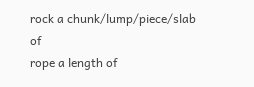rock a chunk/lump/piece/slab of
rope a length of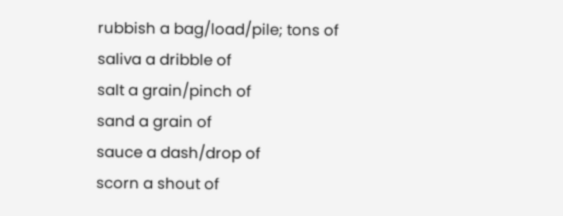rubbish a bag/load/pile; tons of
saliva a dribble of
salt a grain/pinch of
sand a grain of
sauce a dash/drop of
scorn a shout of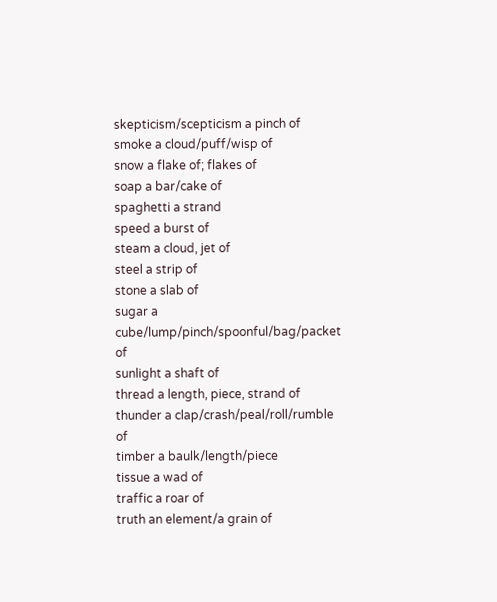skepticism/scepticism a pinch of
smoke a cloud/puff/wisp of
snow a flake of; flakes of
soap a bar/cake of
spaghetti a strand
speed a burst of
steam a cloud, jet of
steel a strip of
stone a slab of
sugar a cube/lump/pinch/spoonful/bag/packet of
sunlight a shaft of
thread a length, piece, strand of
thunder a clap/crash/peal/roll/rumble of
timber a baulk/length/piece
tissue a wad of
traffic a roar of
truth an element/a grain of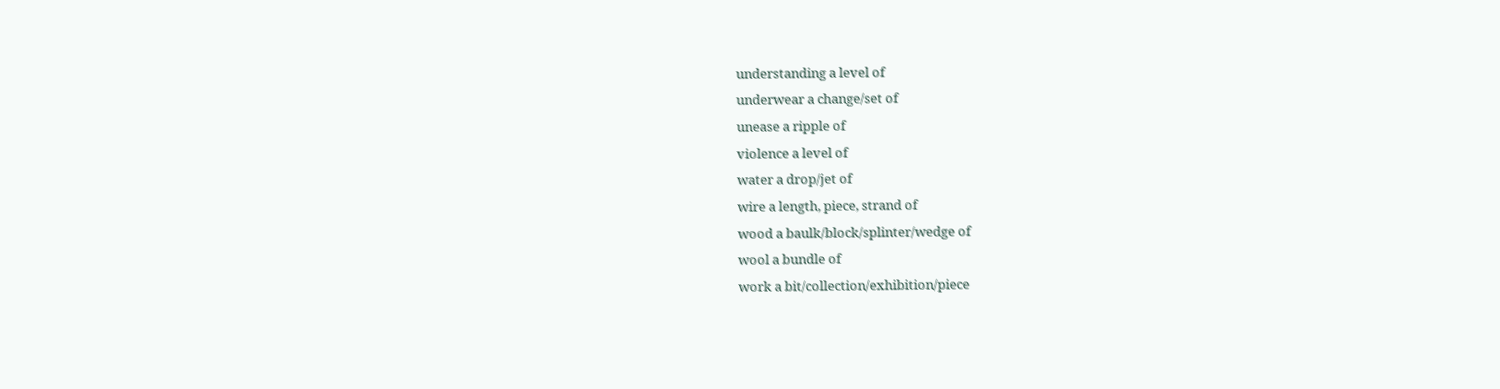understanding a level of
underwear a change/set of
unease a ripple of
violence a level of
water a drop/jet of
wire a length, piece, strand of
wood a baulk/block/splinter/wedge of
wool a bundle of
work a bit/collection/exhibition/piece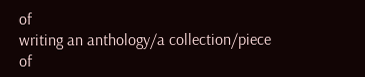of
writing an anthology/a collection/piece of